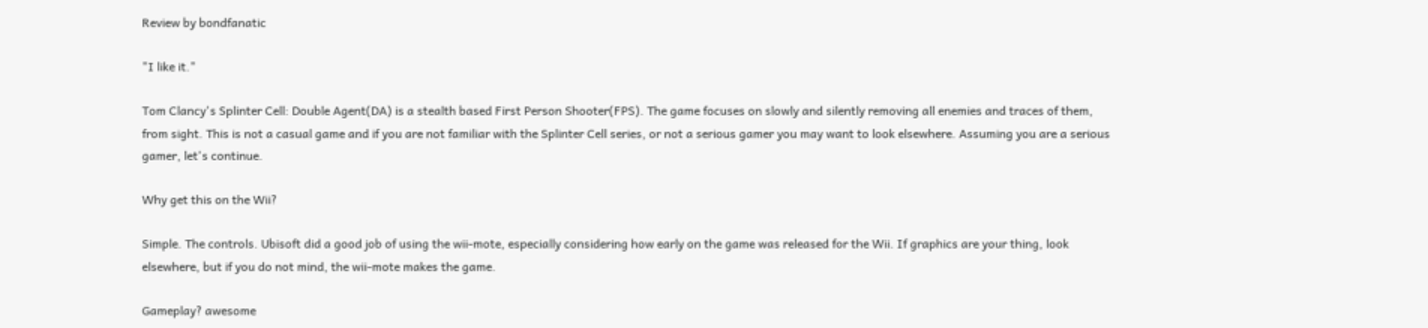Review by bondfanatic

"I like it."

Tom Clancy's Splinter Cell: Double Agent(DA) is a stealth based First Person Shooter(FPS). The game focuses on slowly and silently removing all enemies and traces of them, from sight. This is not a casual game and if you are not familiar with the Splinter Cell series, or not a serious gamer you may want to look elsewhere. Assuming you are a serious gamer, let's continue.

Why get this on the Wii?

Simple. The controls. Ubisoft did a good job of using the wii-mote, especially considering how early on the game was released for the Wii. If graphics are your thing, look elsewhere, but if you do not mind, the wii-mote makes the game.

Gameplay? awesome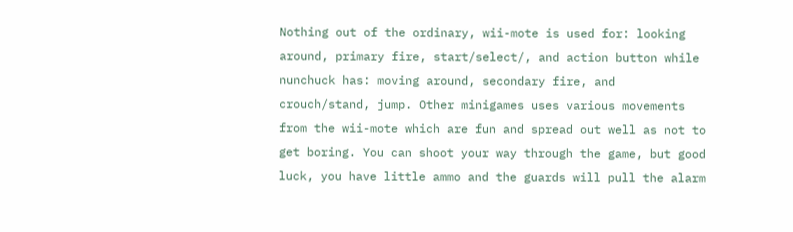Nothing out of the ordinary, wii-mote is used for: looking around, primary fire, start/select/, and action button while nunchuck has: moving around, secondary fire, and crouch/stand, jump. Other minigames uses various movements from the wii-mote which are fun and spread out well as not to get boring. You can shoot your way through the game, but good luck, you have little ammo and the guards will pull the alarm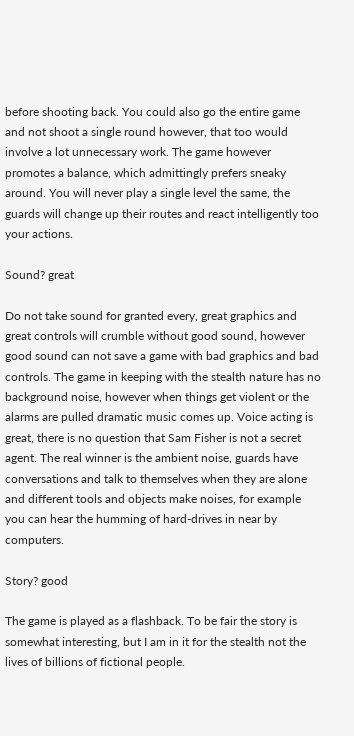before shooting back. You could also go the entire game and not shoot a single round however, that too would involve a lot unnecessary work. The game however promotes a balance, which admittingly prefers sneaky around. You will never play a single level the same, the guards will change up their routes and react intelligently too your actions.

Sound? great

Do not take sound for granted every, great graphics and great controls will crumble without good sound, however good sound can not save a game with bad graphics and bad controls. The game in keeping with the stealth nature has no background noise, however when things get violent or the alarms are pulled dramatic music comes up. Voice acting is great, there is no question that Sam Fisher is not a secret agent. The real winner is the ambient noise, guards have conversations and talk to themselves when they are alone and different tools and objects make noises, for example you can hear the humming of hard-drives in near by computers.

Story? good

The game is played as a flashback. To be fair the story is somewhat interesting, but I am in it for the stealth not the lives of billions of fictional people.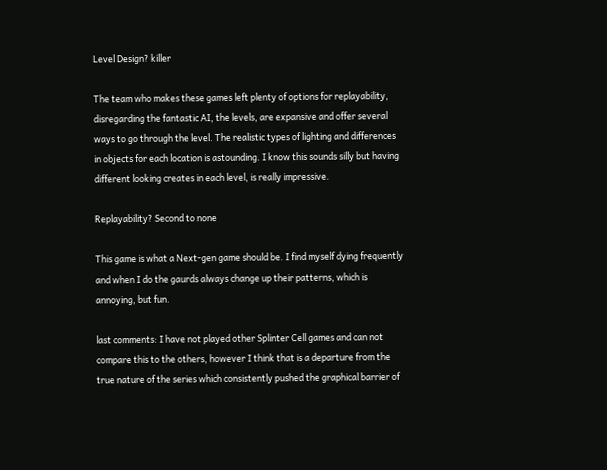Level Design? killer

The team who makes these games left plenty of options for replayability, disregarding the fantastic AI, the levels, are expansive and offer several ways to go through the level. The realistic types of lighting and differences in objects for each location is astounding. I know this sounds silly but having different looking creates in each level, is really impressive.

Replayability? Second to none

This game is what a Next-gen game should be. I find myself dying frequently and when I do the gaurds always change up their patterns, which is annoying, but fun.

last comments: I have not played other Splinter Cell games and can not compare this to the others, however I think that is a departure from the true nature of the series which consistently pushed the graphical barrier of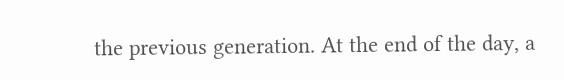the previous generation. At the end of the day, a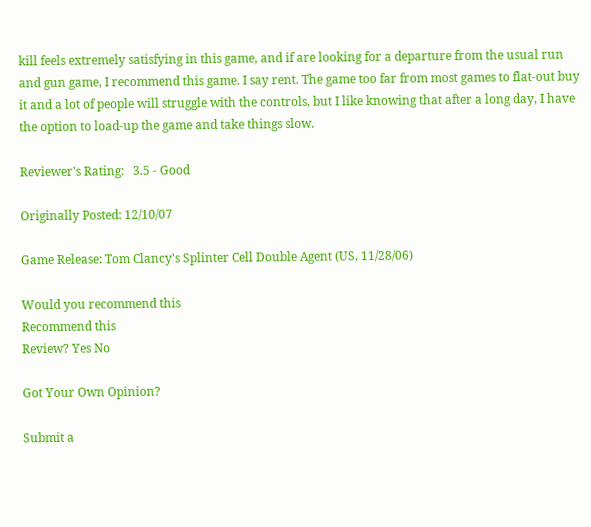kill feels extremely satisfying in this game, and if are looking for a departure from the usual run and gun game, I recommend this game. I say rent. The game too far from most games to flat-out buy it and a lot of people will struggle with the controls, but I like knowing that after a long day, I have the option to load-up the game and take things slow.

Reviewer's Rating:   3.5 - Good

Originally Posted: 12/10/07

Game Release: Tom Clancy's Splinter Cell Double Agent (US, 11/28/06)

Would you recommend this
Recommend this
Review? Yes No

Got Your Own Opinion?

Submit a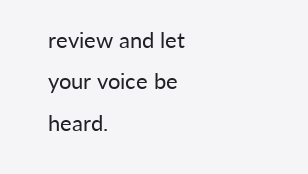review and let your voice be heard.